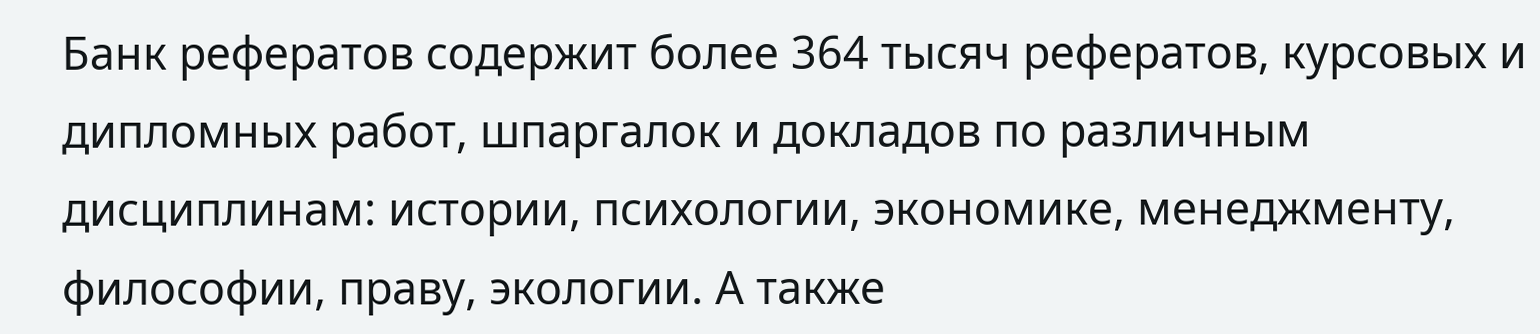Банк рефератов содержит более 364 тысяч рефератов, курсовых и дипломных работ, шпаргалок и докладов по различным дисциплинам: истории, психологии, экономике, менеджменту, философии, праву, экологии. А также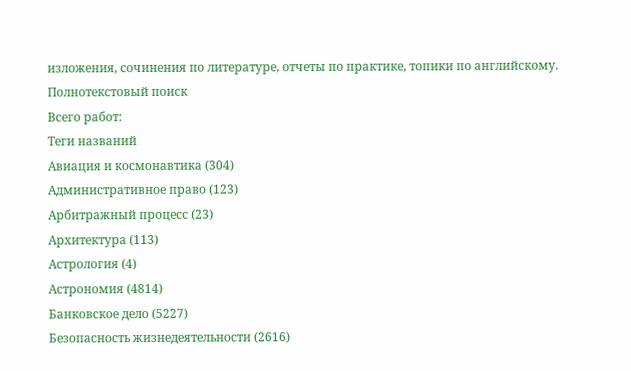изложения, сочинения по литературе, отчеты по практике, топики по английскому.
Полнотекстовый поиск
Всего работ:
Теги названий
Авиация и космонавтика (304)
Административное право (123)
Арбитражный процесс (23)
Архитектура (113)
Астрология (4)
Астрономия (4814)
Банковское дело (5227)
Безопасность жизнедеятельности (2616)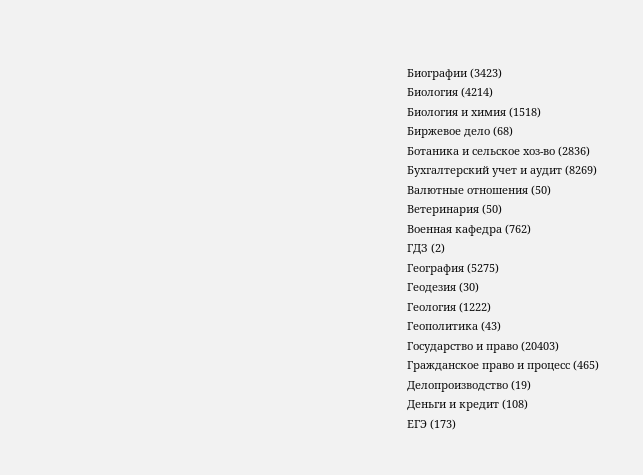Биографии (3423)
Биология (4214)
Биология и химия (1518)
Биржевое дело (68)
Ботаника и сельское хоз-во (2836)
Бухгалтерский учет и аудит (8269)
Валютные отношения (50)
Ветеринария (50)
Военная кафедра (762)
ГДЗ (2)
География (5275)
Геодезия (30)
Геология (1222)
Геополитика (43)
Государство и право (20403)
Гражданское право и процесс (465)
Делопроизводство (19)
Деньги и кредит (108)
ЕГЭ (173)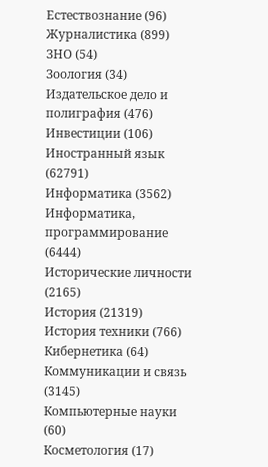Естествознание (96)
Журналистика (899)
ЗНО (54)
Зоология (34)
Издательское дело и полиграфия (476)
Инвестиции (106)
Иностранный язык (62791)
Информатика (3562)
Информатика, программирование (6444)
Исторические личности (2165)
История (21319)
История техники (766)
Кибернетика (64)
Коммуникации и связь (3145)
Компьютерные науки (60)
Косметология (17)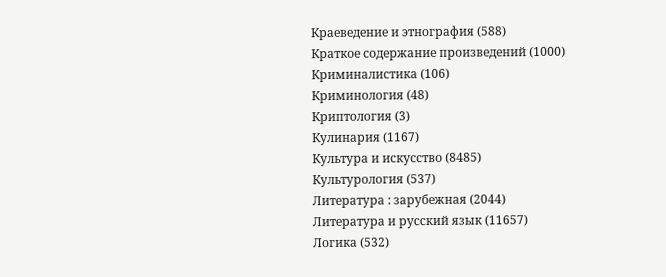Краеведение и этнография (588)
Краткое содержание произведений (1000)
Криминалистика (106)
Криминология (48)
Криптология (3)
Кулинария (1167)
Культура и искусство (8485)
Культурология (537)
Литература : зарубежная (2044)
Литература и русский язык (11657)
Логика (532)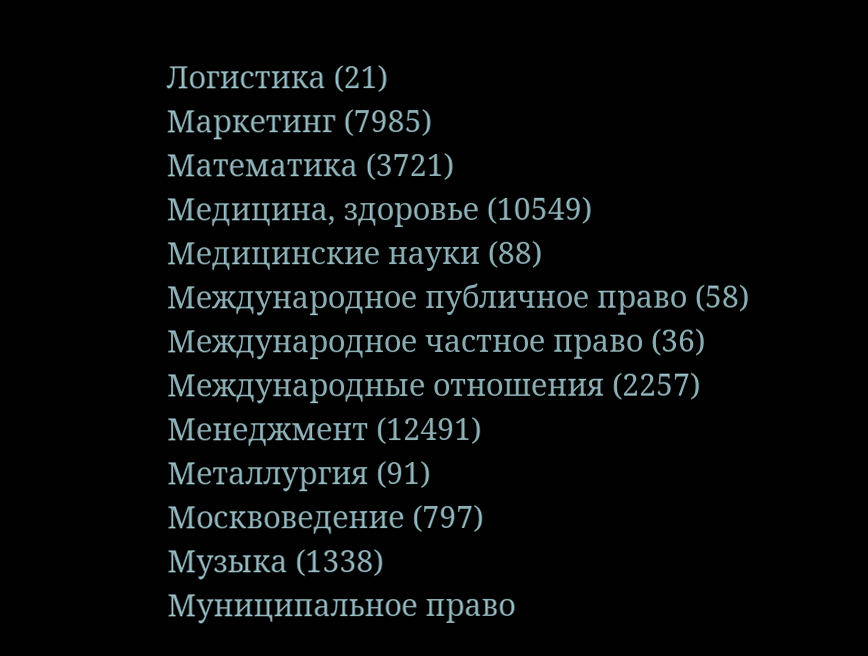Логистика (21)
Маркетинг (7985)
Математика (3721)
Медицина, здоровье (10549)
Медицинские науки (88)
Международное публичное право (58)
Международное частное право (36)
Международные отношения (2257)
Менеджмент (12491)
Металлургия (91)
Москвоведение (797)
Музыка (1338)
Муниципальное право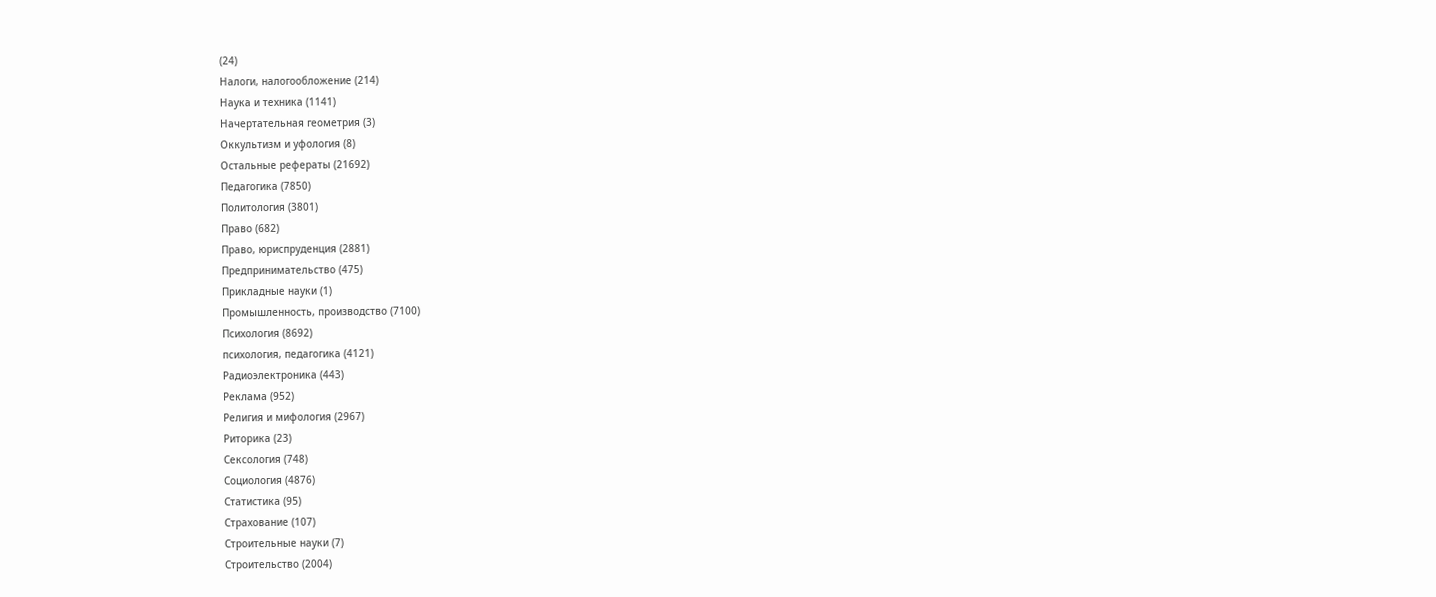(24)
Налоги, налогообложение (214)
Наука и техника (1141)
Начертательная геометрия (3)
Оккультизм и уфология (8)
Остальные рефераты (21692)
Педагогика (7850)
Политология (3801)
Право (682)
Право, юриспруденция (2881)
Предпринимательство (475)
Прикладные науки (1)
Промышленность, производство (7100)
Психология (8692)
психология, педагогика (4121)
Радиоэлектроника (443)
Реклама (952)
Религия и мифология (2967)
Риторика (23)
Сексология (748)
Социология (4876)
Статистика (95)
Страхование (107)
Строительные науки (7)
Строительство (2004)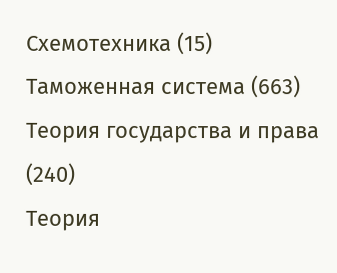Схемотехника (15)
Таможенная система (663)
Теория государства и права (240)
Теория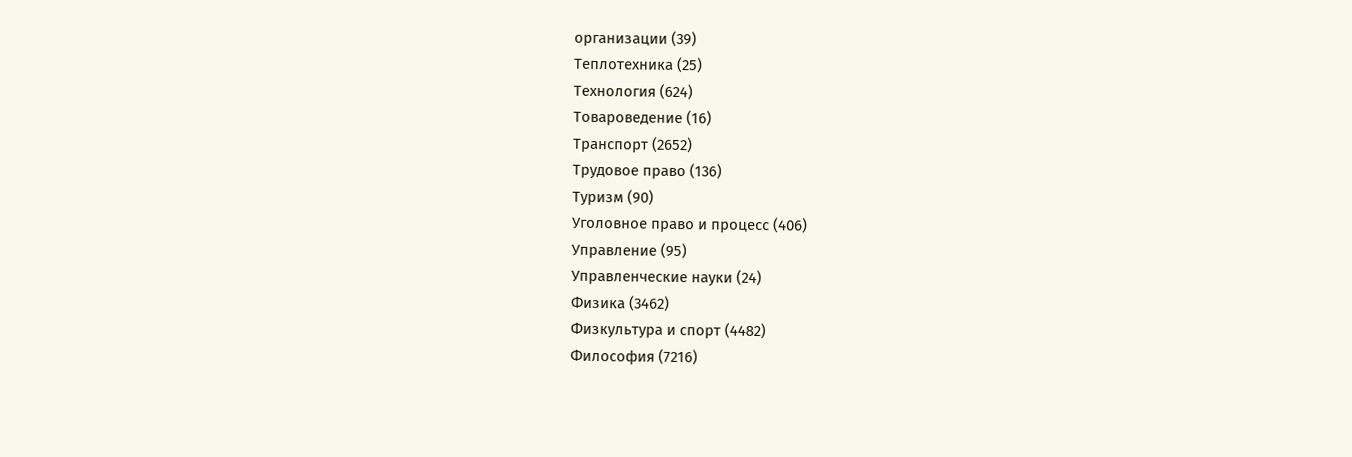организации (39)
Теплотехника (25)
Технология (624)
Товароведение (16)
Транспорт (2652)
Трудовое право (136)
Туризм (90)
Уголовное право и процесс (406)
Управление (95)
Управленческие науки (24)
Физика (3462)
Физкультура и спорт (4482)
Философия (7216)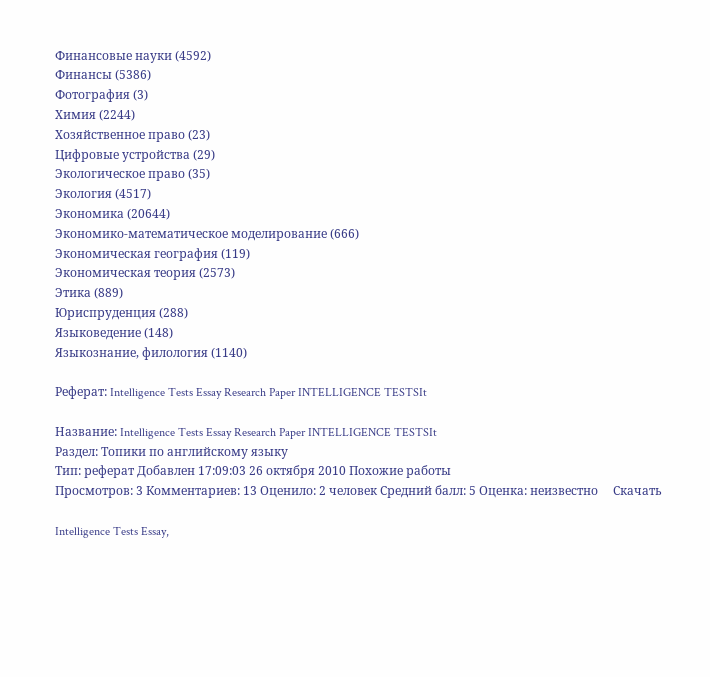Финансовые науки (4592)
Финансы (5386)
Фотография (3)
Химия (2244)
Хозяйственное право (23)
Цифровые устройства (29)
Экологическое право (35)
Экология (4517)
Экономика (20644)
Экономико-математическое моделирование (666)
Экономическая география (119)
Экономическая теория (2573)
Этика (889)
Юриспруденция (288)
Языковедение (148)
Языкознание, филология (1140)

Реферат: Intelligence Tests Essay Research Paper INTELLIGENCE TESTSIt

Название: Intelligence Tests Essay Research Paper INTELLIGENCE TESTSIt
Раздел: Топики по английскому языку
Тип: реферат Добавлен 17:09:03 26 октября 2010 Похожие работы
Просмотров: 3 Комментариев: 13 Оценило: 2 человек Средний балл: 5 Оценка: неизвестно     Скачать

Intelligence Tests Essay,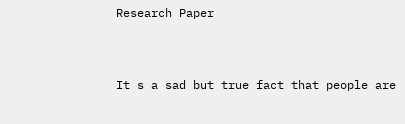Research Paper


It s a sad but true fact that people are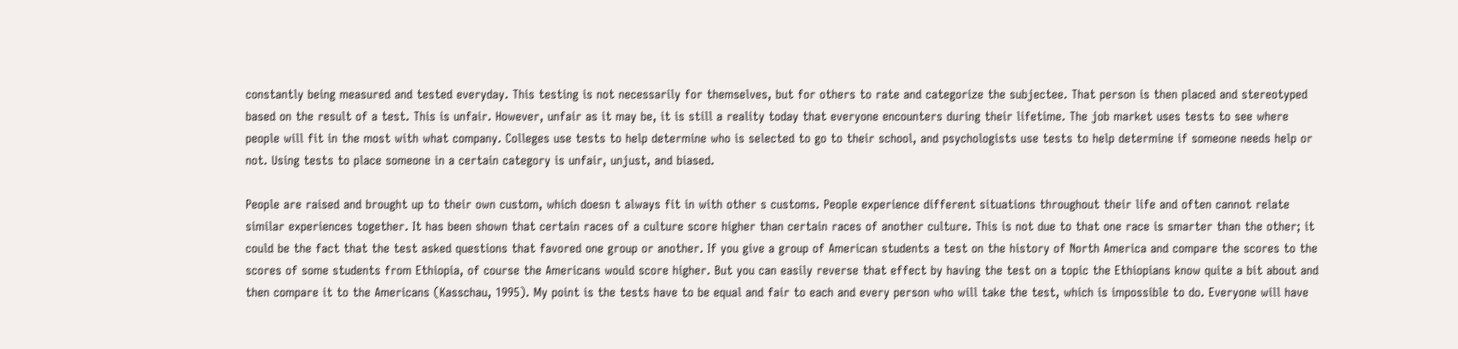constantly being measured and tested everyday. This testing is not necessarily for themselves, but for others to rate and categorize the subjectee. That person is then placed and stereotyped based on the result of a test. This is unfair. However, unfair as it may be, it is still a reality today that everyone encounters during their lifetime. The job market uses tests to see where people will fit in the most with what company. Colleges use tests to help determine who is selected to go to their school, and psychologists use tests to help determine if someone needs help or not. Using tests to place someone in a certain category is unfair, unjust, and biased.

People are raised and brought up to their own custom, which doesn t always fit in with other s customs. People experience different situations throughout their life and often cannot relate similar experiences together. It has been shown that certain races of a culture score higher than certain races of another culture. This is not due to that one race is smarter than the other; it could be the fact that the test asked questions that favored one group or another. If you give a group of American students a test on the history of North America and compare the scores to the scores of some students from Ethiopia, of course the Americans would score higher. But you can easily reverse that effect by having the test on a topic the Ethiopians know quite a bit about and then compare it to the Americans (Kasschau, 1995). My point is the tests have to be equal and fair to each and every person who will take the test, which is impossible to do. Everyone will have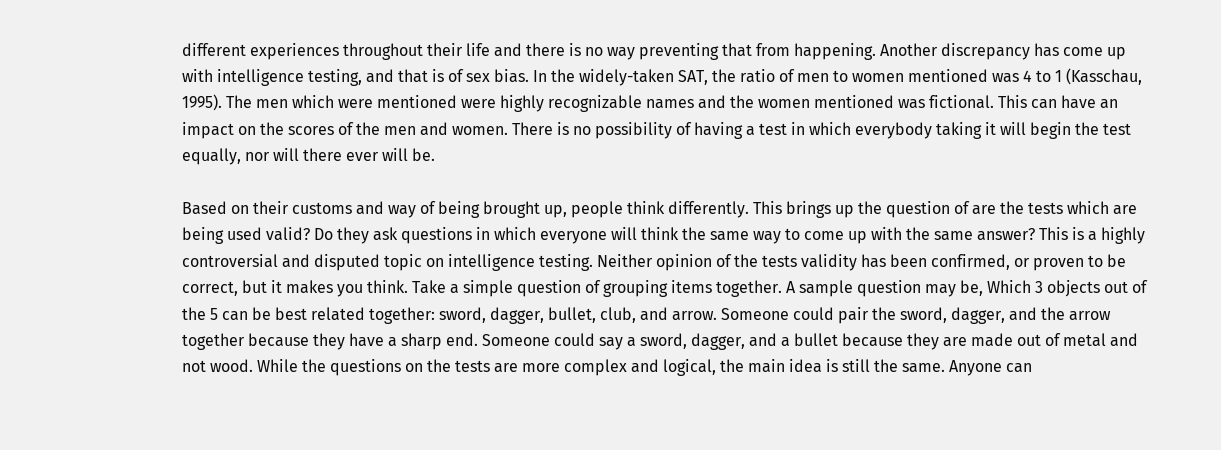different experiences throughout their life and there is no way preventing that from happening. Another discrepancy has come up with intelligence testing, and that is of sex bias. In the widely-taken SAT, the ratio of men to women mentioned was 4 to 1 (Kasschau, 1995). The men which were mentioned were highly recognizable names and the women mentioned was fictional. This can have an impact on the scores of the men and women. There is no possibility of having a test in which everybody taking it will begin the test equally, nor will there ever will be.

Based on their customs and way of being brought up, people think differently. This brings up the question of are the tests which are being used valid? Do they ask questions in which everyone will think the same way to come up with the same answer? This is a highly controversial and disputed topic on intelligence testing. Neither opinion of the tests validity has been confirmed, or proven to be correct, but it makes you think. Take a simple question of grouping items together. A sample question may be, Which 3 objects out of the 5 can be best related together: sword, dagger, bullet, club, and arrow. Someone could pair the sword, dagger, and the arrow together because they have a sharp end. Someone could say a sword, dagger, and a bullet because they are made out of metal and not wood. While the questions on the tests are more complex and logical, the main idea is still the same. Anyone can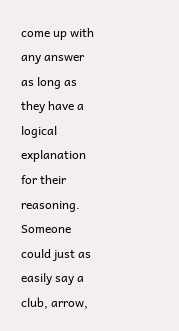come up with any answer as long as they have a logical explanation for their reasoning. Someone could just as easily say a club, arrow,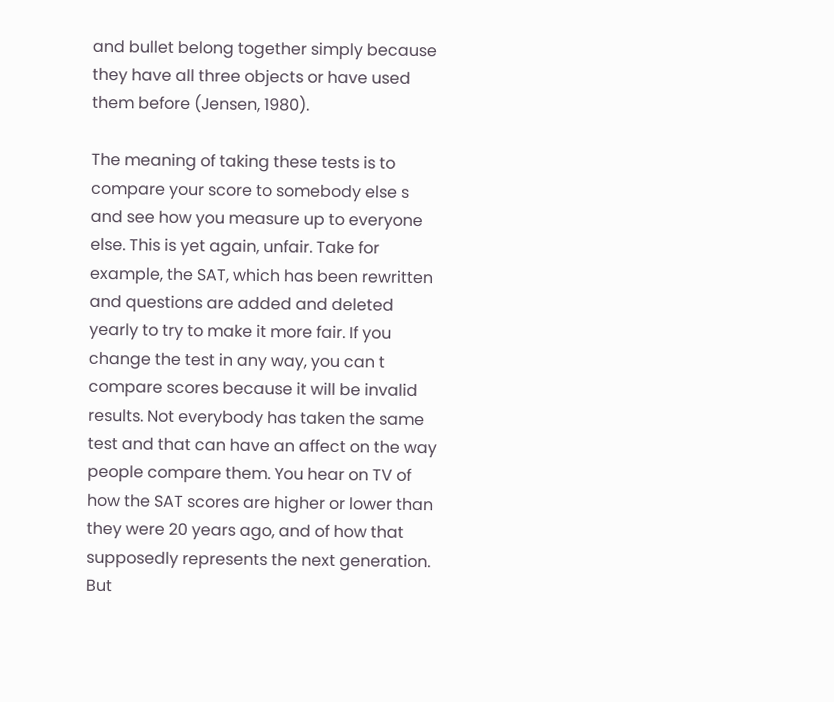and bullet belong together simply because they have all three objects or have used them before (Jensen, 1980).

The meaning of taking these tests is to compare your score to somebody else s and see how you measure up to everyone else. This is yet again, unfair. Take for example, the SAT, which has been rewritten and questions are added and deleted yearly to try to make it more fair. If you change the test in any way, you can t compare scores because it will be invalid results. Not everybody has taken the same test and that can have an affect on the way people compare them. You hear on TV of how the SAT scores are higher or lower than they were 20 years ago, and of how that supposedly represents the next generation. But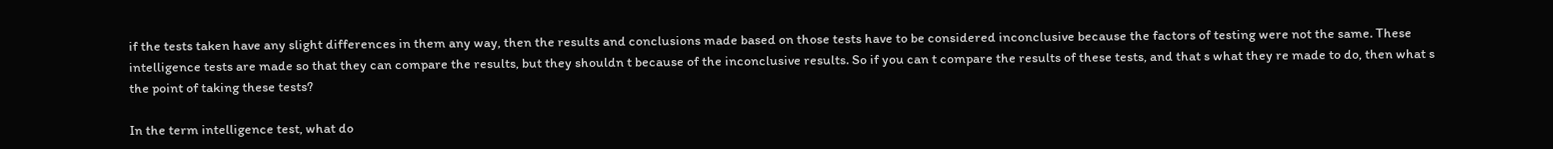if the tests taken have any slight differences in them any way, then the results and conclusions made based on those tests have to be considered inconclusive because the factors of testing were not the same. These intelligence tests are made so that they can compare the results, but they shouldn t because of the inconclusive results. So if you can t compare the results of these tests, and that s what they re made to do, then what s the point of taking these tests?

In the term intelligence test, what do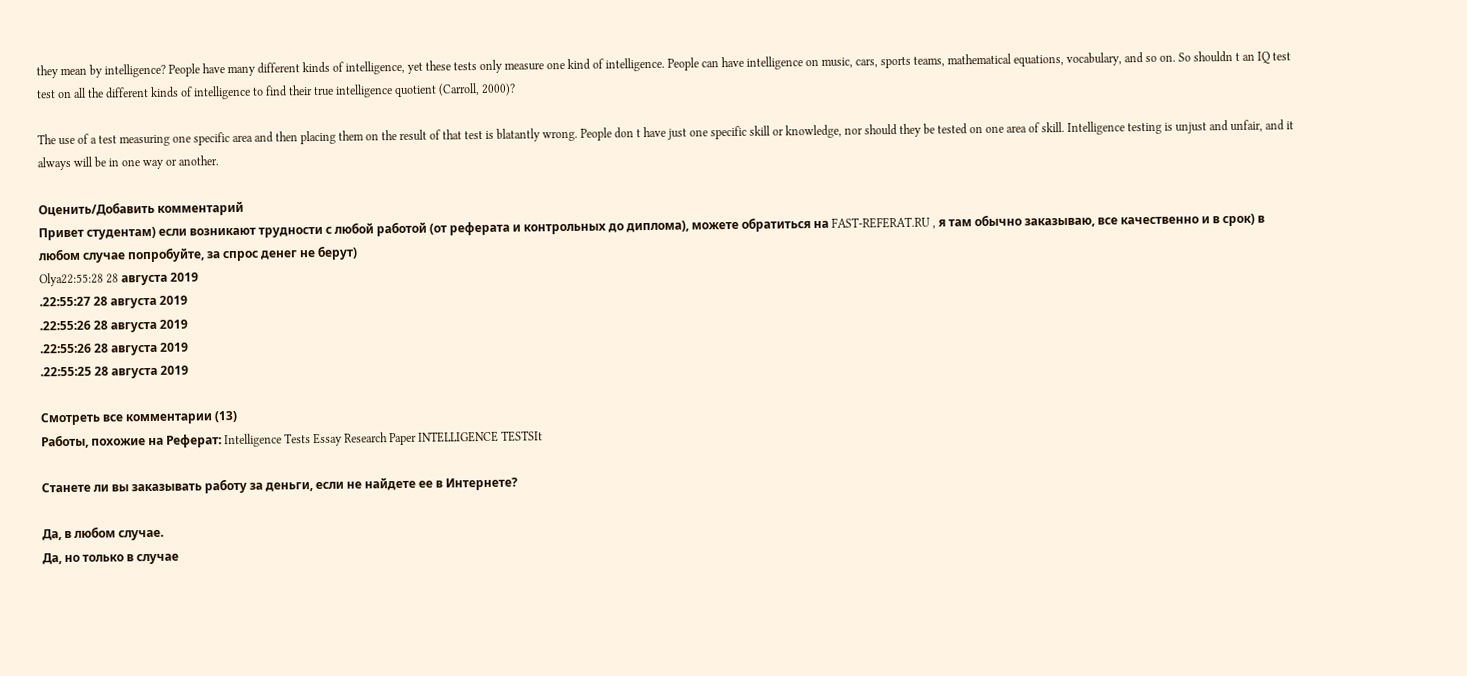they mean by intelligence? People have many different kinds of intelligence, yet these tests only measure one kind of intelligence. People can have intelligence on music, cars, sports teams, mathematical equations, vocabulary, and so on. So shouldn t an IQ test test on all the different kinds of intelligence to find their true intelligence quotient (Carroll, 2000)?

The use of a test measuring one specific area and then placing them on the result of that test is blatantly wrong. People don t have just one specific skill or knowledge, nor should they be tested on one area of skill. Intelligence testing is unjust and unfair, and it always will be in one way or another.

Оценить/Добавить комментарий
Привет студентам) если возникают трудности с любой работой (от реферата и контрольных до диплома), можете обратиться на FAST-REFERAT.RU , я там обычно заказываю, все качественно и в срок) в любом случае попробуйте, за спрос денег не берут)
Olya22:55:28 28 августа 2019
.22:55:27 28 августа 2019
.22:55:26 28 августа 2019
.22:55:26 28 августа 2019
.22:55:25 28 августа 2019

Смотреть все комментарии (13)
Работы, похожие на Реферат: Intelligence Tests Essay Research Paper INTELLIGENCE TESTSIt

Станете ли вы заказывать работу за деньги, если не найдете ее в Интернете?

Да, в любом случае.
Да, но только в случае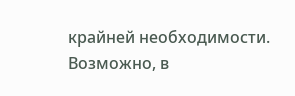крайней необходимости.
Возможно, в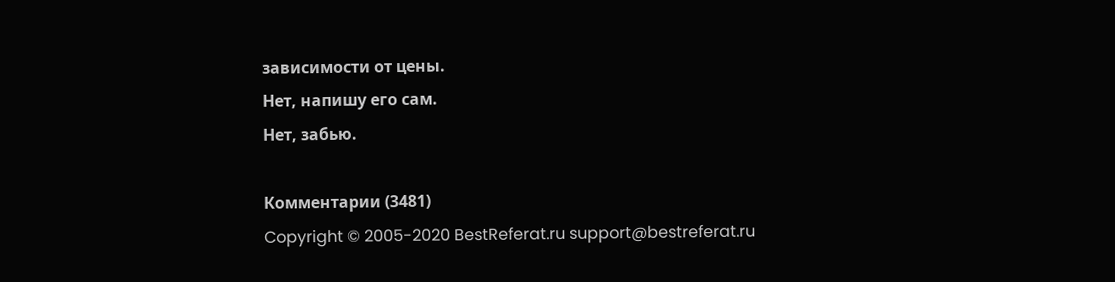зависимости от цены.
Нет, напишу его сам.
Нет, забью.

Комментарии (3481)
Copyright © 2005-2020 BestReferat.ru support@bestreferat.ru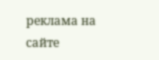реклама на сайте